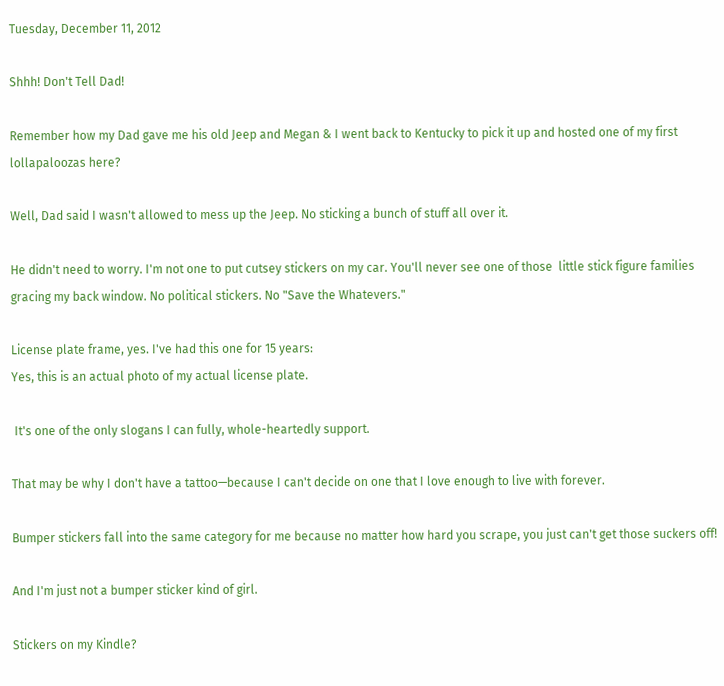Tuesday, December 11, 2012

Shhh! Don't Tell Dad!

Remember how my Dad gave me his old Jeep and Megan & I went back to Kentucky to pick it up and hosted one of my first lollapaloozas here?

Well, Dad said I wasn't allowed to mess up the Jeep. No sticking a bunch of stuff all over it.

He didn't need to worry. I'm not one to put cutsey stickers on my car. You'll never see one of those  little stick figure families gracing my back window. No political stickers. No "Save the Whatevers."

License plate frame, yes. I've had this one for 15 years:
Yes, this is an actual photo of my actual license plate.

 It's one of the only slogans I can fully, whole-heartedly support.

That may be why I don't have a tattoo—because I can't decide on one that I love enough to live with forever.

Bumper stickers fall into the same category for me because no matter how hard you scrape, you just can't get those suckers off!

And I'm just not a bumper sticker kind of girl.

Stickers on my Kindle?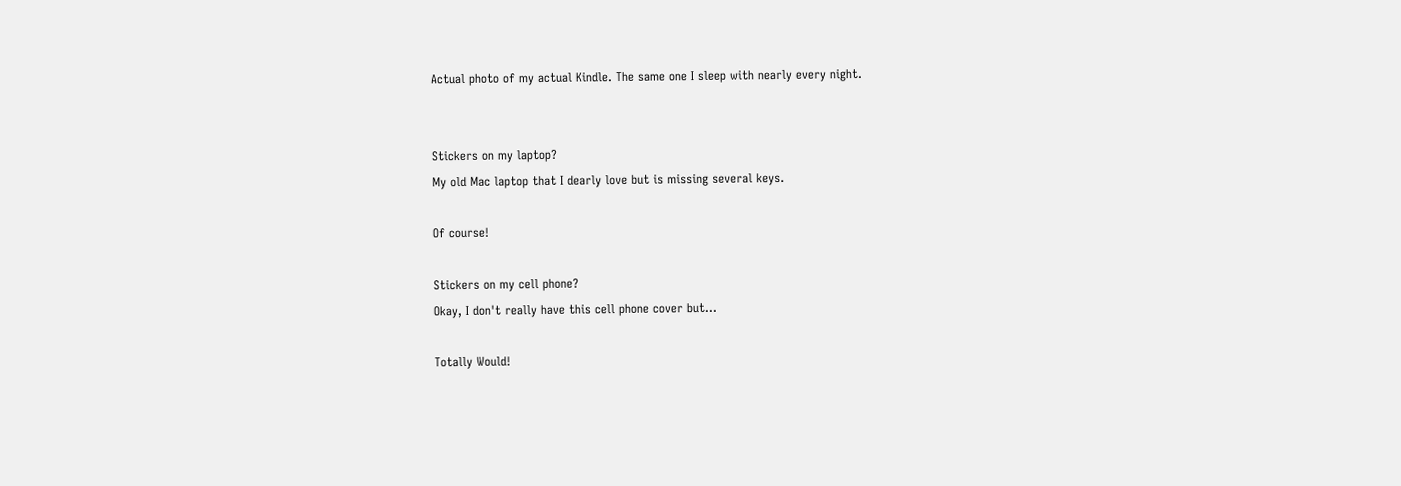Actual photo of my actual Kindle. The same one I sleep with nearly every night.


Stickers on my laptop?
My old Mac laptop that I dearly love but is missing several keys.

Of course!

Stickers on my cell phone?
Okay, I don't really have this cell phone cover but...

Totally Would!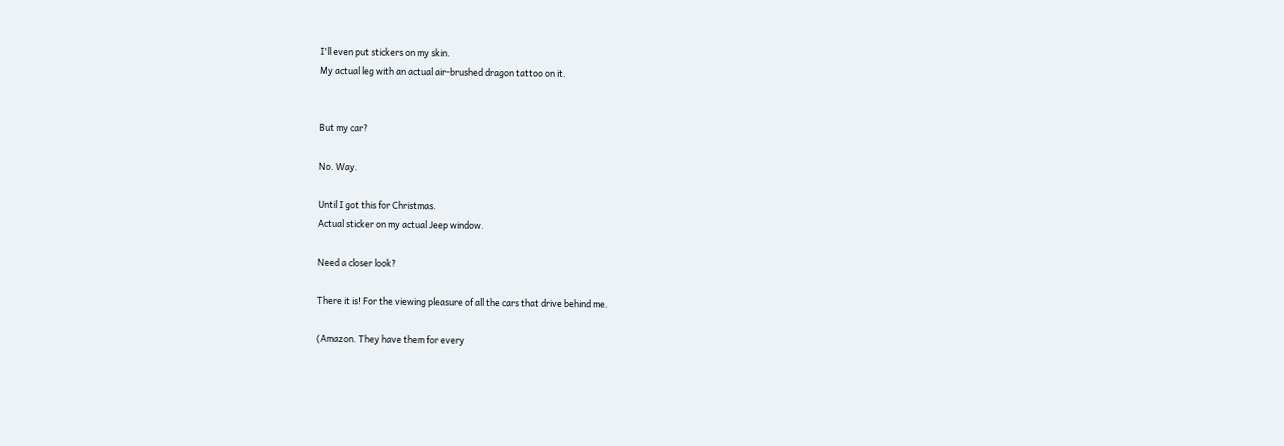I'll even put stickers on my skin.
My actual leg with an actual air-brushed dragon tattoo on it.


But my car?

No. Way.

Until I got this for Christmas.
Actual sticker on my actual Jeep window.

Need a closer look?

There it is! For the viewing pleasure of all the cars that drive behind me.

(Amazon. They have them for every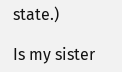state.)

Is my sister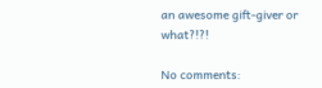an awesome gift-giver or what?!?!

No comments: